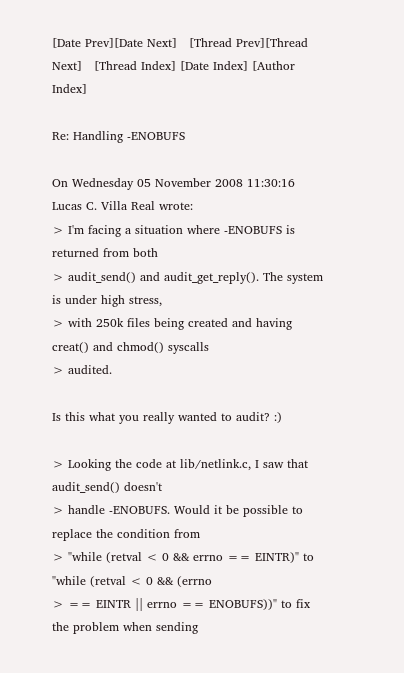[Date Prev][Date Next]   [Thread Prev][Thread Next]   [Thread Index] [Date Index] [Author Index]

Re: Handling -ENOBUFS

On Wednesday 05 November 2008 11:30:16 Lucas C. Villa Real wrote:
> I'm facing a situation where -ENOBUFS is returned from both
> audit_send() and audit_get_reply(). The system is under high stress,
> with 250k files being created and having creat() and chmod() syscalls
> audited.

Is this what you really wanted to audit? :)

> Looking the code at lib/netlink.c, I saw that audit_send() doesn't
> handle -ENOBUFS. Would it be possible to replace the condition from
> "while (retval < 0 && errno == EINTR)" to "while (retval < 0 && (errno
> == EINTR || errno == ENOBUFS))" to fix the problem when sending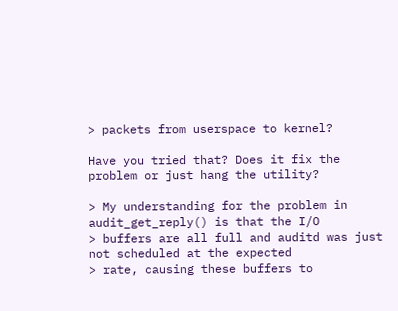> packets from userspace to kernel?

Have you tried that? Does it fix the problem or just hang the utility?

> My understanding for the problem in audit_get_reply() is that the I/O
> buffers are all full and auditd was just not scheduled at the expected
> rate, causing these buffers to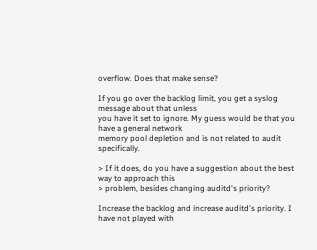overflow. Does that make sense?

If you go over the backlog limit, you get a syslog message about that unless
you have it set to ignore. My guess would be that you have a general network
memory pool depletion and is not related to audit specifically.

> If it does, do you have a suggestion about the best way to approach this
> problem, besides changing auditd's priority?

Increase the backlog and increase auditd's priority. I have not played with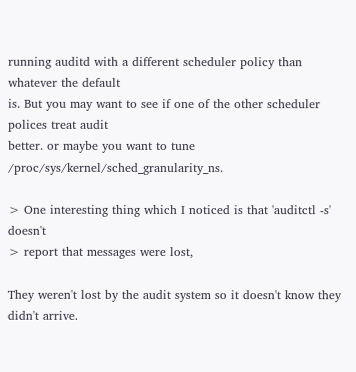running auditd with a different scheduler policy than whatever the default
is. But you may want to see if one of the other scheduler polices treat audit
better. or maybe you want to tune  /proc/sys/kernel/sched_granularity_ns.

> One interesting thing which I noticed is that 'auditctl -s' doesn't
> report that messages were lost,

They weren't lost by the audit system so it doesn't know they didn't arrive.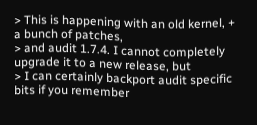> This is happening with an old kernel, + a bunch of patches,
> and audit 1.7.4. I cannot completely upgrade it to a new release, but
> I can certainly backport audit specific bits if you remember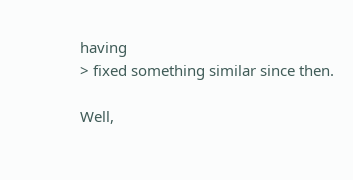having
> fixed something similar since then.

Well,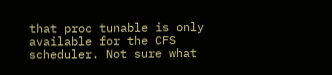that proc tunable is only available for the CFS scheduler. Not sure what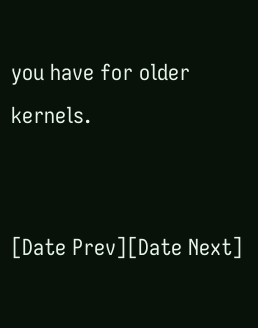you have for older kernels.


[Date Prev][Date Next]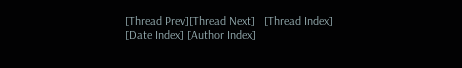[Thread Prev][Thread Next]   [Thread Index] [Date Index] [Author Index]